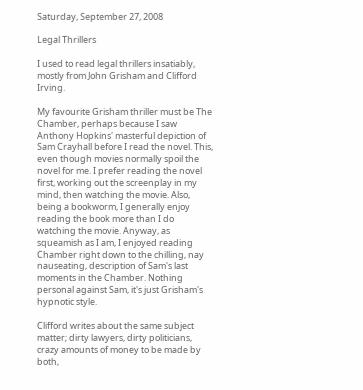Saturday, September 27, 2008

Legal Thrillers

I used to read legal thrillers insatiably, mostly from John Grisham and Clifford Irving.

My favourite Grisham thriller must be The Chamber, perhaps because I saw Anthony Hopkins' masterful depiction of Sam Crayhall before I read the novel. This, even though movies normally spoil the novel for me. I prefer reading the novel first, working out the screenplay in my mind, then watching the movie. Also, being a bookworm, I generally enjoy reading the book more than I do watching the movie. Anyway, as squeamish as I am, I enjoyed reading Chamber right down to the chilling, nay nauseating, description of Sam's last moments in the Chamber. Nothing personal against Sam, it's just Grisham's hypnotic style.

Clifford writes about the same subject matter; dirty lawyers, dirty politicians, crazy amounts of money to be made by both,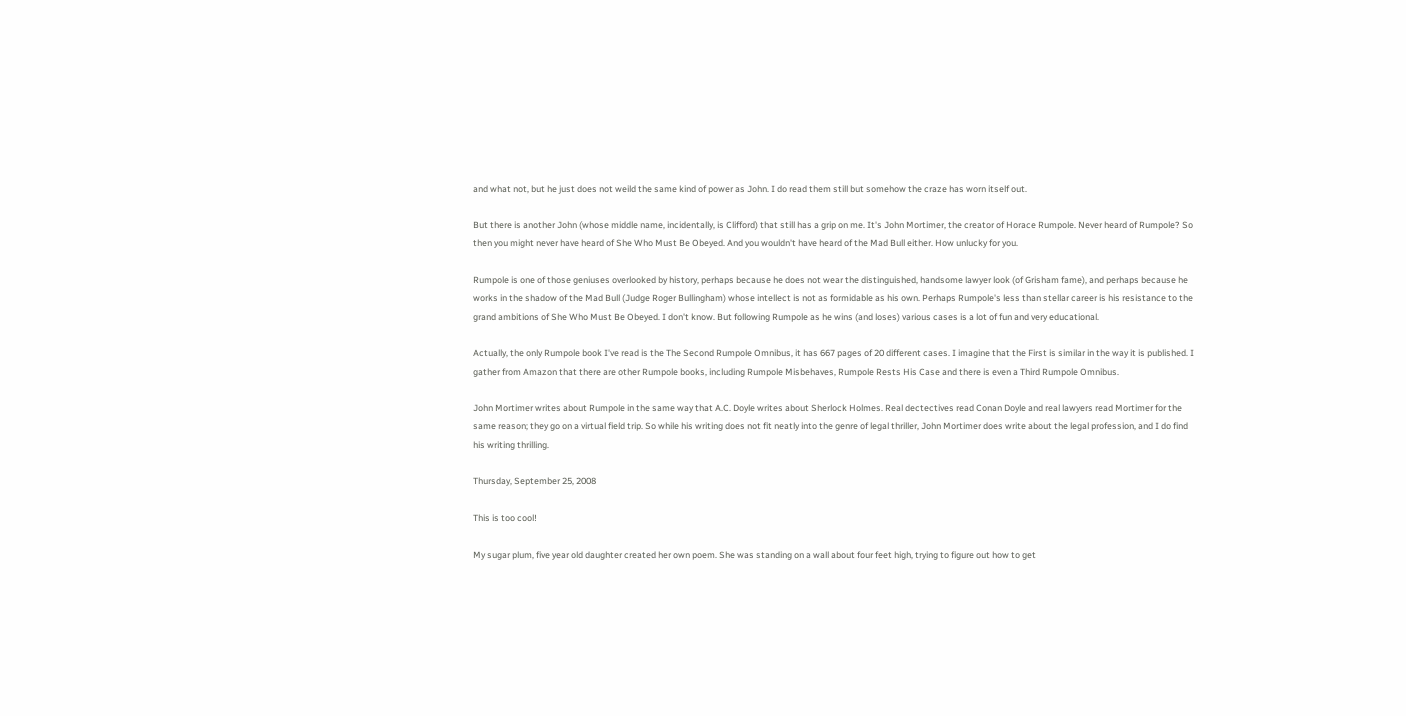and what not, but he just does not weild the same kind of power as John. I do read them still but somehow the craze has worn itself out.

But there is another John (whose middle name, incidentally, is Clifford) that still has a grip on me. It's John Mortimer, the creator of Horace Rumpole. Never heard of Rumpole? So then you might never have heard of She Who Must Be Obeyed. And you wouldn't have heard of the Mad Bull either. How unlucky for you.

Rumpole is one of those geniuses overlooked by history, perhaps because he does not wear the distinguished, handsome lawyer look (of Grisham fame), and perhaps because he works in the shadow of the Mad Bull (Judge Roger Bullingham) whose intellect is not as formidable as his own. Perhaps Rumpole's less than stellar career is his resistance to the grand ambitions of She Who Must Be Obeyed. I don't know. But following Rumpole as he wins (and loses) various cases is a lot of fun and very educational.

Actually, the only Rumpole book I've read is the The Second Rumpole Omnibus, it has 667 pages of 20 different cases. I imagine that the First is similar in the way it is published. I gather from Amazon that there are other Rumpole books, including Rumpole Misbehaves, Rumpole Rests His Case and there is even a Third Rumpole Omnibus.

John Mortimer writes about Rumpole in the same way that A.C. Doyle writes about Sherlock Holmes. Real dectectives read Conan Doyle and real lawyers read Mortimer for the same reason; they go on a virtual field trip. So while his writing does not fit neatly into the genre of legal thriller, John Mortimer does write about the legal profession, and I do find his writing thrilling.

Thursday, September 25, 2008

This is too cool!

My sugar plum, five year old daughter created her own poem. She was standing on a wall about four feet high, trying to figure out how to get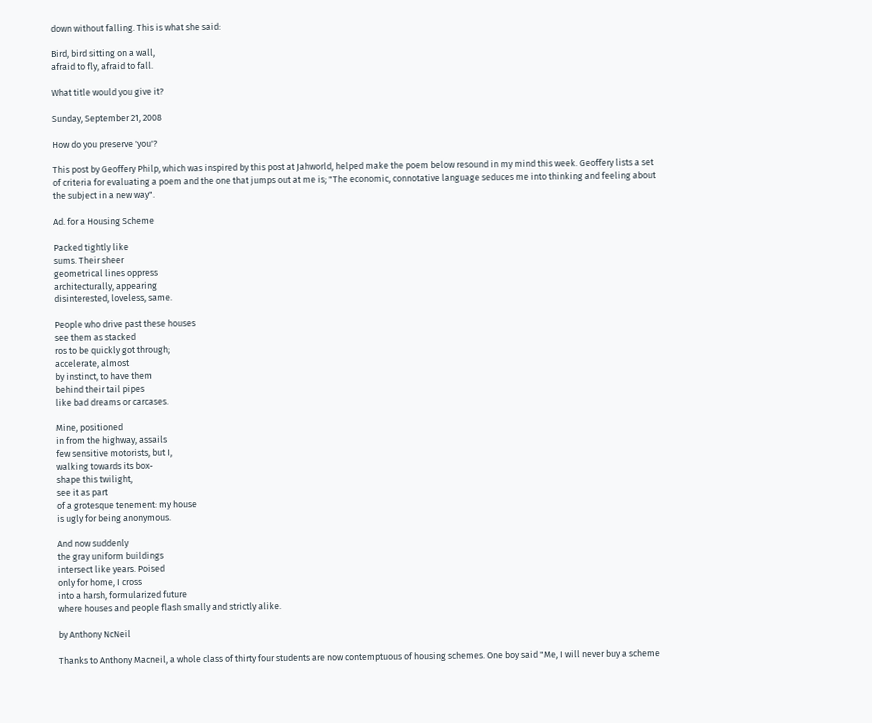down without falling. This is what she said:

Bird, bird sitting on a wall,
afraid to fly, afraid to fall.

What title would you give it?

Sunday, September 21, 2008

How do you preserve 'you'?

This post by Geoffery Philp, which was inspired by this post at Jahworld, helped make the poem below resound in my mind this week. Geoffery lists a set of criteria for evaluating a poem and the one that jumps out at me is; "The economic, connotative language seduces me into thinking and feeling about the subject in a new way".

Ad. for a Housing Scheme

Packed tightly like
sums. Their sheer
geometrical lines oppress
architecturally, appearing
disinterested, loveless, same.

People who drive past these houses
see them as stacked
ros to be quickly got through;
accelerate, almost
by instinct, to have them
behind their tail pipes
like bad dreams or carcases.

Mine, positioned
in from the highway, assails
few sensitive motorists, but I,
walking towards its box-
shape this twilight,
see it as part
of a grotesque tenement: my house
is ugly for being anonymous.

And now suddenly
the gray uniform buildings
intersect like years. Poised
only for home, I cross
into a harsh, formularized future
where houses and people flash smally and strictly alike.

by Anthony NcNeil

Thanks to Anthony Macneil, a whole class of thirty four students are now contemptuous of housing schemes. One boy said "Me, I will never buy a scheme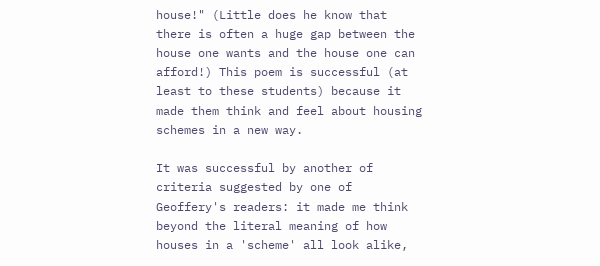house!" (Little does he know that there is often a huge gap between the house one wants and the house one can afford!) This poem is successful (at least to these students) because it made them think and feel about housing schemes in a new way.

It was successful by another of criteria suggested by one of Geoffery's readers: it made me think beyond the literal meaning of how houses in a 'scheme' all look alike,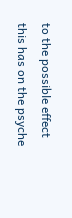to the possible effect this has on the psyche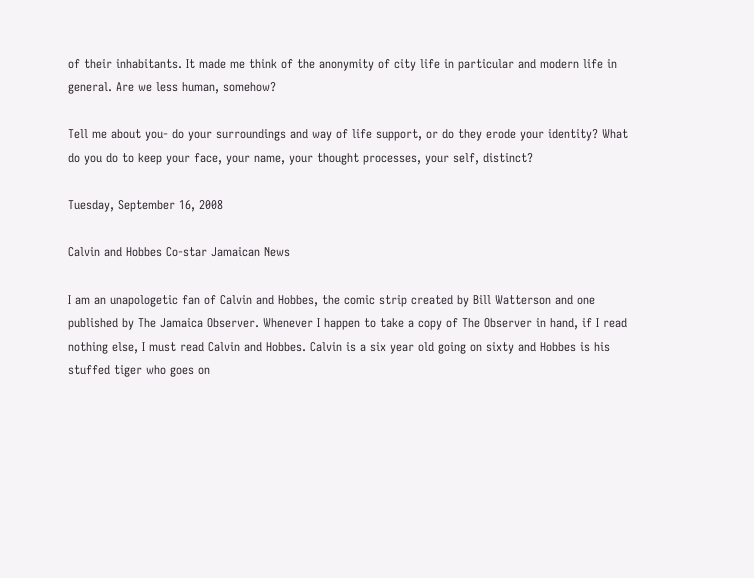of their inhabitants. It made me think of the anonymity of city life in particular and modern life in general. Are we less human, somehow?

Tell me about you- do your surroundings and way of life support, or do they erode your identity? What do you do to keep your face, your name, your thought processes, your self, distinct?

Tuesday, September 16, 2008

Calvin and Hobbes Co-star Jamaican News

I am an unapologetic fan of Calvin and Hobbes, the comic strip created by Bill Watterson and one published by The Jamaica Observer. Whenever I happen to take a copy of The Observer in hand, if I read nothing else, I must read Calvin and Hobbes. Calvin is a six year old going on sixty and Hobbes is his stuffed tiger who goes on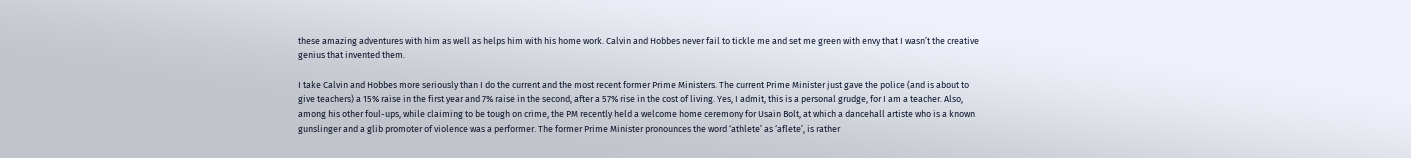these amazing adventures with him as well as helps him with his home work. Calvin and Hobbes never fail to tickle me and set me green with envy that I wasn’t the creative genius that invented them.

I take Calvin and Hobbes more seriously than I do the current and the most recent former Prime Ministers. The current Prime Minister just gave the police (and is about to give teachers) a 15% raise in the first year and 7% raise in the second, after a 57% rise in the cost of living. Yes, I admit, this is a personal grudge, for I am a teacher. Also, among his other foul-ups, while claiming to be tough on crime, the PM recently held a welcome home ceremony for Usain Bolt, at which a dancehall artiste who is a known gunslinger and a glib promoter of violence was a performer. The former Prime Minister pronounces the word ‘athlete’ as ‘aflete’, is rather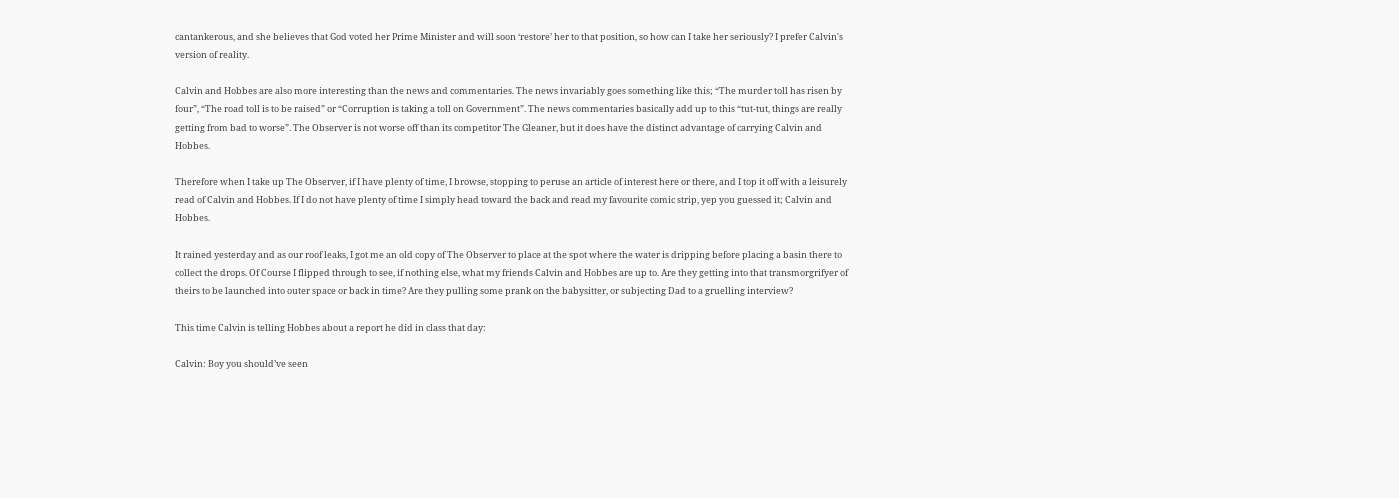cantankerous, and she believes that God voted her Prime Minister and will soon ‘restore’ her to that position, so how can I take her seriously? I prefer Calvin's version of reality.

Calvin and Hobbes are also more interesting than the news and commentaries. The news invariably goes something like this; “The murder toll has risen by four”, “The road toll is to be raised” or “Corruption is taking a toll on Government”. The news commentaries basically add up to this “tut-tut, things are really getting from bad to worse”. The Observer is not worse off than its competitor The Gleaner, but it does have the distinct advantage of carrying Calvin and Hobbes.

Therefore when I take up The Observer, if I have plenty of time, I browse, stopping to peruse an article of interest here or there, and I top it off with a leisurely read of Calvin and Hobbes. If I do not have plenty of time I simply head toward the back and read my favourite comic strip, yep you guessed it; Calvin and Hobbes.

It rained yesterday and as our roof leaks, I got me an old copy of The Observer to place at the spot where the water is dripping before placing a basin there to collect the drops. Of Course I flipped through to see, if nothing else, what my friends Calvin and Hobbes are up to. Are they getting into that transmorgrifyer of theirs to be launched into outer space or back in time? Are they pulling some prank on the babysitter, or subjecting Dad to a gruelling interview?

This time Calvin is telling Hobbes about a report he did in class that day:

Calvin: Boy you should’ve seen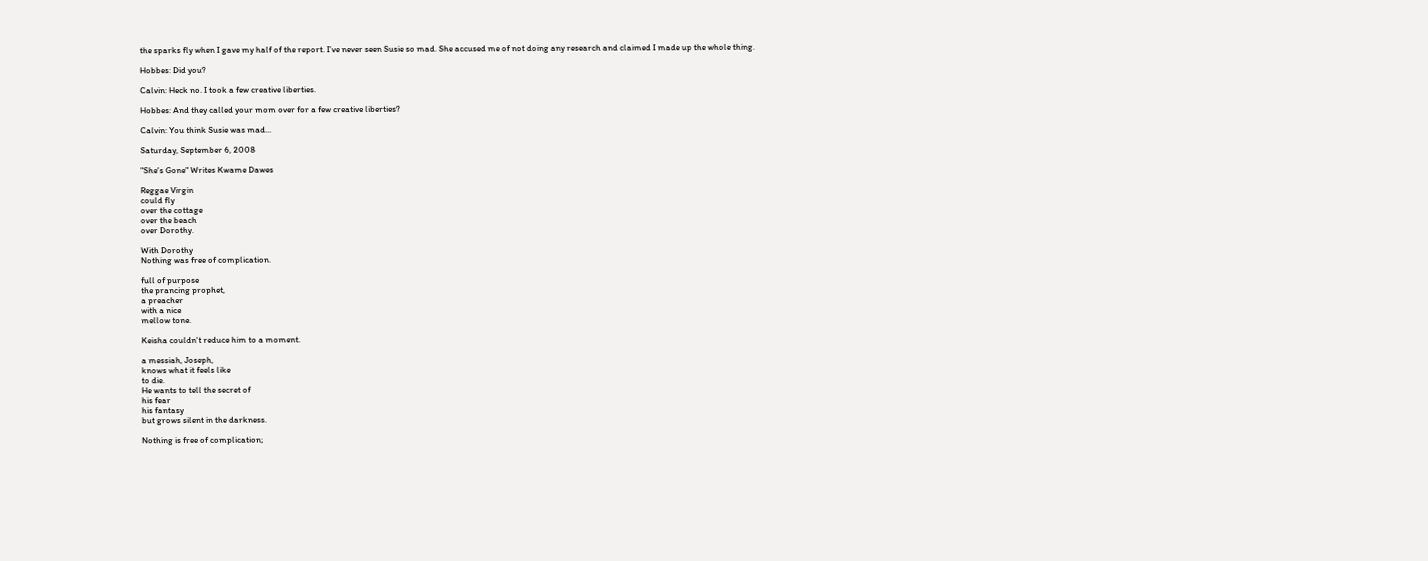the sparks fly when I gave my half of the report. I’ve never seen Susie so mad. She accused me of not doing any research and claimed I made up the whole thing.

Hobbes: Did you?

Calvin: Heck no. I took a few creative liberties.

Hobbes: And they called your mom over for a few creative liberties?

Calvin: You think Susie was mad...

Saturday, September 6, 2008

"She's Gone" Writes Kwame Dawes

Reggae Virgin
could fly
over the cottage
over the beach
over Dorothy.

With Dorothy
Nothing was free of complication.

full of purpose
the prancing prophet,
a preacher
with a nice
mellow tone.

Keisha couldn't reduce him to a moment.

a messiah, Joseph,
knows what it feels like
to die.
He wants to tell the secret of
his fear
his fantasy
but grows silent in the darkness.

Nothing is free of complication;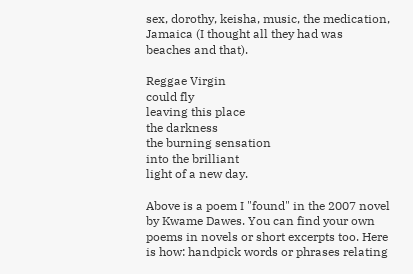sex, dorothy, keisha, music, the medication,
Jamaica (I thought all they had was beaches and that).

Reggae Virgin
could fly
leaving this place
the darkness
the burning sensation
into the brilliant
light of a new day.

Above is a poem I "found" in the 2007 novel by Kwame Dawes. You can find your own poems in novels or short excerpts too. Here is how: handpick words or phrases relating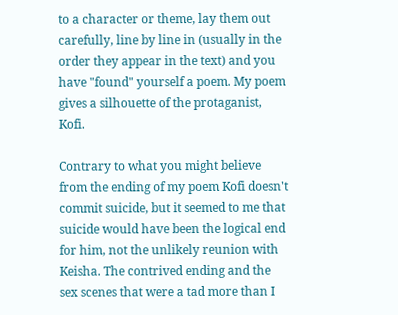to a character or theme, lay them out carefully, line by line in (usually in the order they appear in the text) and you have "found" yourself a poem. My poem gives a silhouette of the protaganist, Kofi.

Contrary to what you might believe from the ending of my poem Kofi doesn't commit suicide, but it seemed to me that suicide would have been the logical end for him, not the unlikely reunion with Keisha. The contrived ending and the sex scenes that were a tad more than I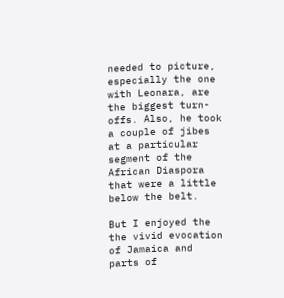needed to picture, especially the one with Leonara, are the biggest turn-offs. Also, he took a couple of jibes at a particular segment of the African Diaspora that were a little below the belt.

But I enjoyed the the vivid evocation of Jamaica and parts of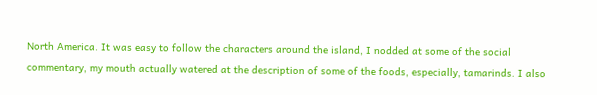North America. It was easy to follow the characters around the island, I nodded at some of the social commentary, my mouth actually watered at the description of some of the foods, especially, tamarinds. I also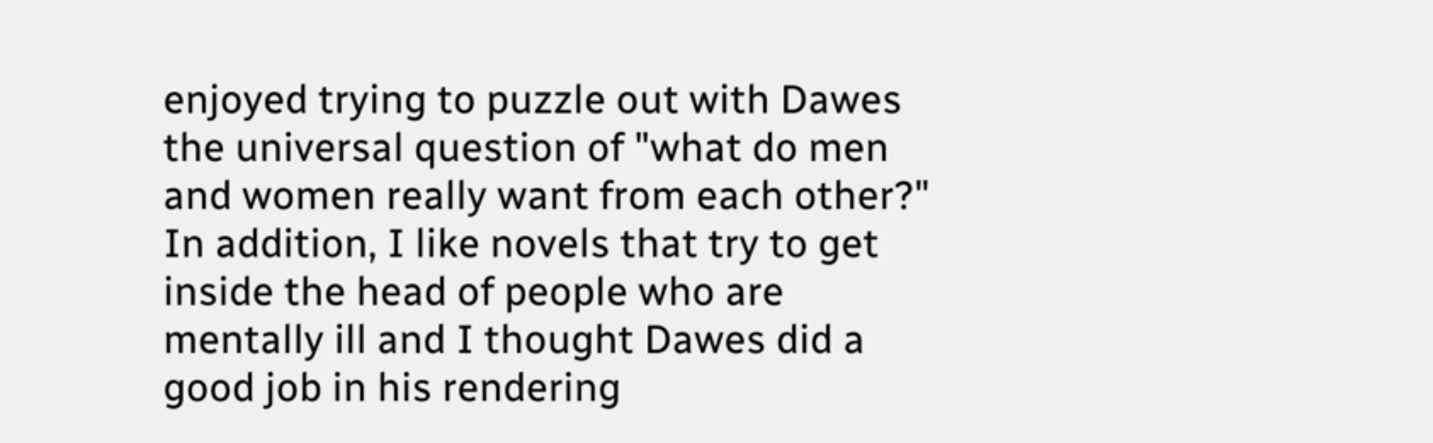enjoyed trying to puzzle out with Dawes the universal question of "what do men and women really want from each other?" In addition, I like novels that try to get inside the head of people who are mentally ill and I thought Dawes did a good job in his rendering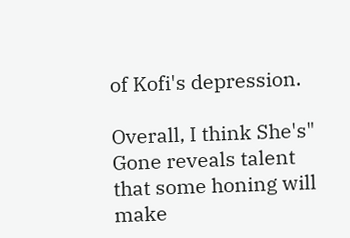of Kofi's depression.

Overall, I think She's" Gone reveals talent that some honing will make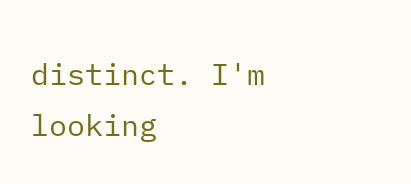distinct. I'm looking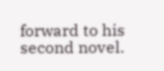forward to his second novel.